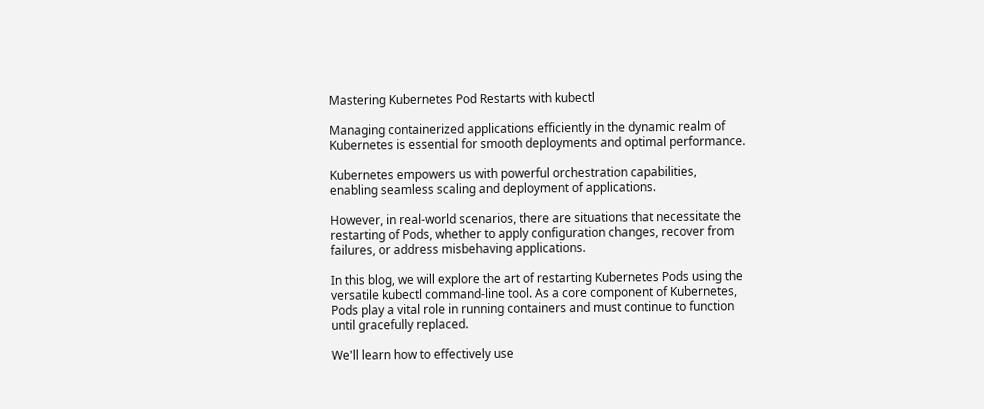Mastering Kubernetes Pod Restarts with kubectl

Managing containerized applications efficiently in the dynamic realm of Kubernetes is essential for smooth deployments and optimal performance.

Kubernetes empowers us with powerful orchestration capabilities, enabling seamless scaling and deployment of applications.

However, in real-world scenarios, there are situations that necessitate the restarting of Pods, whether to apply configuration changes, recover from failures, or address misbehaving applications.

In this blog, we will explore the art of restarting Kubernetes Pods using the versatile kubectl command-line tool. As a core component of Kubernetes, Pods play a vital role in running containers and must continue to function until gracefully replaced.

We'll learn how to effectively use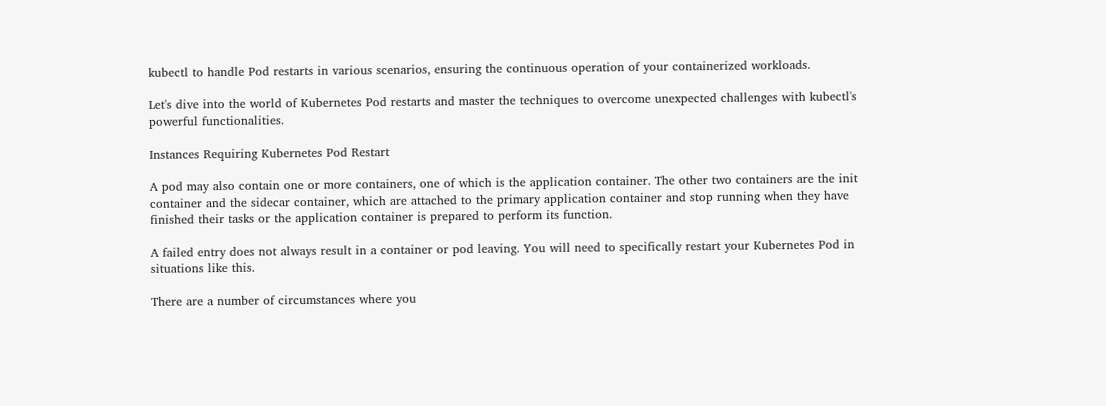kubectl to handle Pod restarts in various scenarios, ensuring the continuous operation of your containerized workloads.

Let's dive into the world of Kubernetes Pod restarts and master the techniques to overcome unexpected challenges with kubectl's powerful functionalities.

Instances Requiring Kubernetes Pod Restart

A pod may also contain one or more containers, one of which is the application container. The other two containers are the init container and the sidecar container, which are attached to the primary application container and stop running when they have finished their tasks or the application container is prepared to perform its function.

A failed entry does not always result in a container or pod leaving. You will need to specifically restart your Kubernetes Pod in situations like this.

There are a number of circumstances where you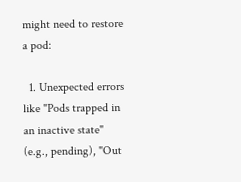might need to restore a pod:

  1. Unexpected errors like "Pods trapped in an inactive state" (e.g., pending), "Out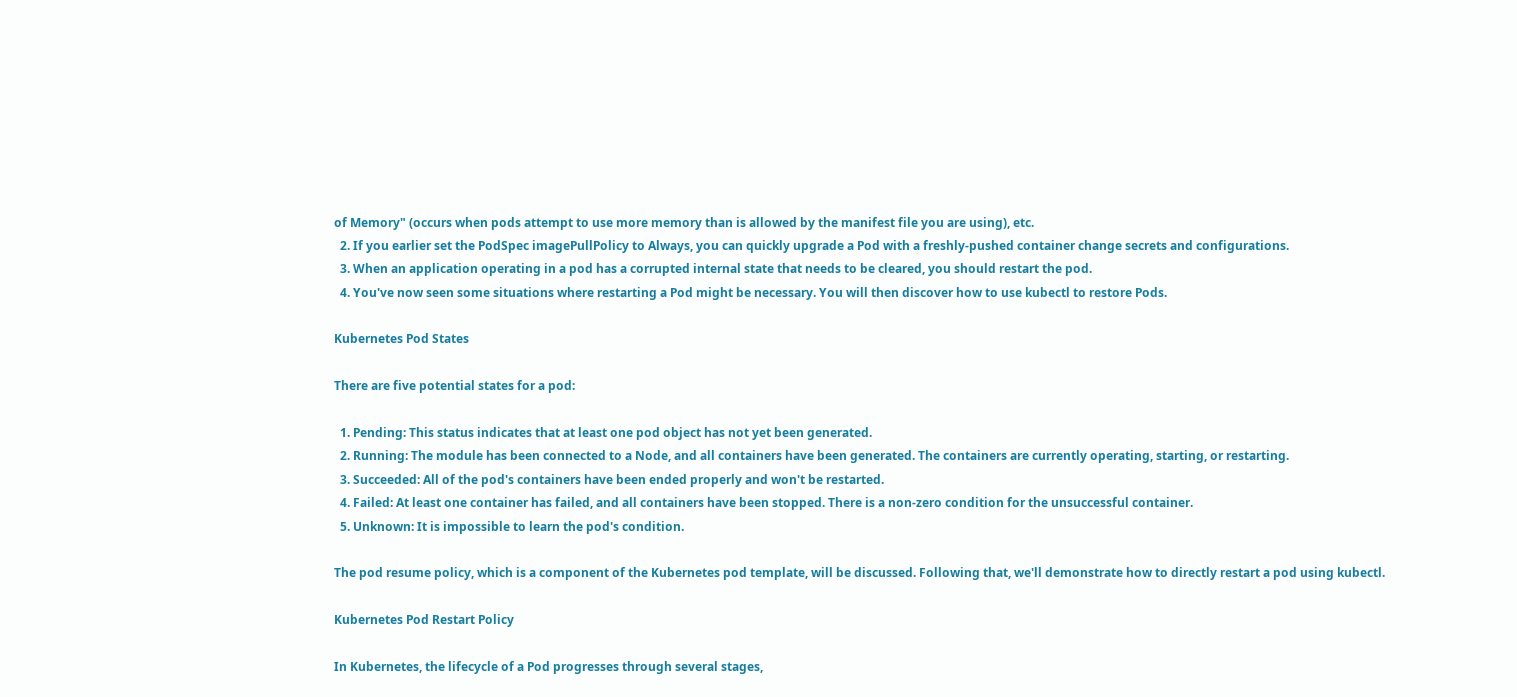of Memory" (occurs when pods attempt to use more memory than is allowed by the manifest file you are using), etc.
  2. If you earlier set the PodSpec imagePullPolicy to Always, you can quickly upgrade a Pod with a freshly-pushed container change secrets and configurations.
  3. When an application operating in a pod has a corrupted internal state that needs to be cleared, you should restart the pod.
  4. You've now seen some situations where restarting a Pod might be necessary. You will then discover how to use kubectl to restore Pods.

Kubernetes Pod States

There are five potential states for a pod:

  1. Pending: This status indicates that at least one pod object has not yet been generated.
  2. Running: The module has been connected to a Node, and all containers have been generated. The containers are currently operating, starting, or restarting.
  3. Succeeded: All of the pod's containers have been ended properly and won't be restarted.
  4. Failed: At least one container has failed, and all containers have been stopped. There is a non-zero condition for the unsuccessful container.
  5. Unknown: It is impossible to learn the pod's condition.

The pod resume policy, which is a component of the Kubernetes pod template, will be discussed. Following that, we'll demonstrate how to directly restart a pod using kubectl.

Kubernetes Pod Restart Policy

In Kubernetes, the lifecycle of a Pod progresses through several stages,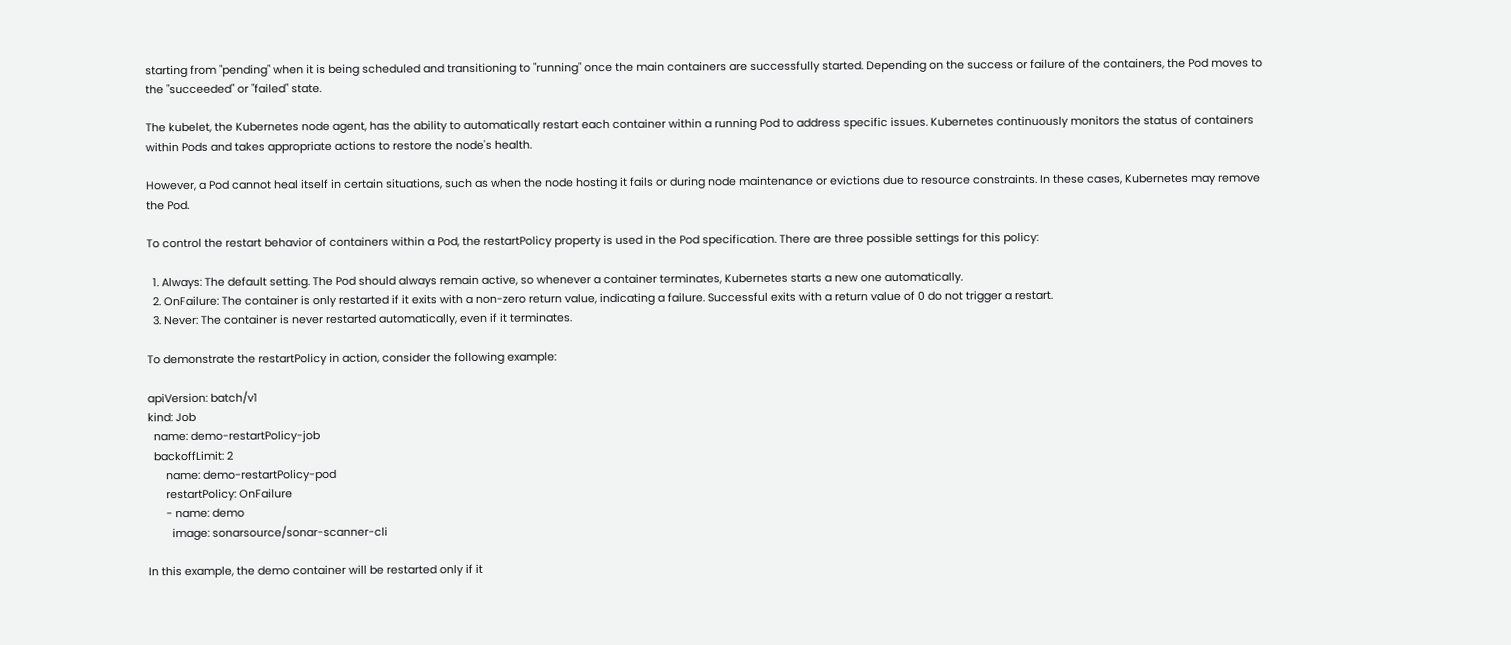starting from "pending" when it is being scheduled and transitioning to "running" once the main containers are successfully started. Depending on the success or failure of the containers, the Pod moves to the "succeeded" or "failed" state.

The kubelet, the Kubernetes node agent, has the ability to automatically restart each container within a running Pod to address specific issues. Kubernetes continuously monitors the status of containers within Pods and takes appropriate actions to restore the node's health.

However, a Pod cannot heal itself in certain situations, such as when the node hosting it fails or during node maintenance or evictions due to resource constraints. In these cases, Kubernetes may remove the Pod.

To control the restart behavior of containers within a Pod, the restartPolicy property is used in the Pod specification. There are three possible settings for this policy:

  1. Always: The default setting. The Pod should always remain active, so whenever a container terminates, Kubernetes starts a new one automatically.
  2. OnFailure: The container is only restarted if it exits with a non-zero return value, indicating a failure. Successful exits with a return value of 0 do not trigger a restart.
  3. Never: The container is never restarted automatically, even if it terminates.

To demonstrate the restartPolicy in action, consider the following example:

apiVersion: batch/v1
kind: Job
  name: demo-restartPolicy-job
  backoffLimit: 2
      name: demo-restartPolicy-pod
      restartPolicy: OnFailure
      - name: demo
        image: sonarsource/sonar-scanner-cli

In this example, the demo container will be restarted only if it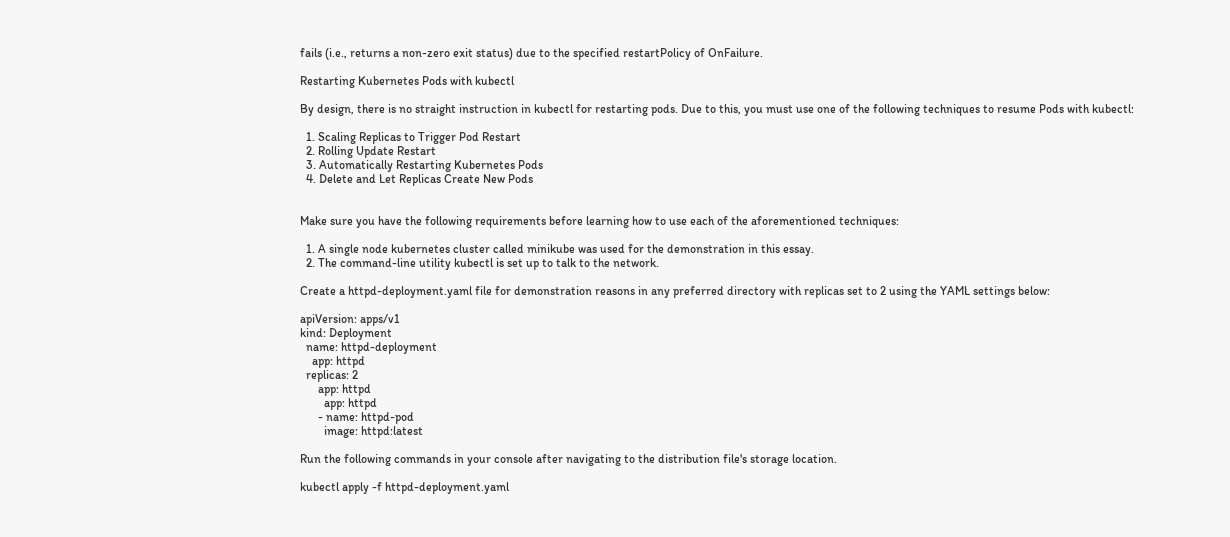fails (i.e., returns a non-zero exit status) due to the specified restartPolicy of OnFailure.

Restarting Kubernetes Pods with kubectl

By design, there is no straight instruction in kubectl for restarting pods. Due to this, you must use one of the following techniques to resume Pods with kubectl:

  1. Scaling Replicas to Trigger Pod Restart
  2. Rolling Update Restart
  3. Automatically Restarting Kubernetes Pods
  4. Delete and Let Replicas Create New Pods


Make sure you have the following requirements before learning how to use each of the aforementioned techniques:

  1. A single node kubernetes cluster called minikube was used for the demonstration in this essay.
  2. The command-line utility kubectl is set up to talk to the network.

Create a httpd-deployment.yaml file for demonstration reasons in any preferred directory with replicas set to 2 using the YAML settings below:

apiVersion: apps/v1
kind: Deployment
  name: httpd-deployment
    app: httpd
  replicas: 2
      app: httpd
        app: httpd
      - name: httpd-pod
        image: httpd:latest

Run the following commands in your console after navigating to the distribution file's storage location.

kubectl apply -f httpd-deployment.yaml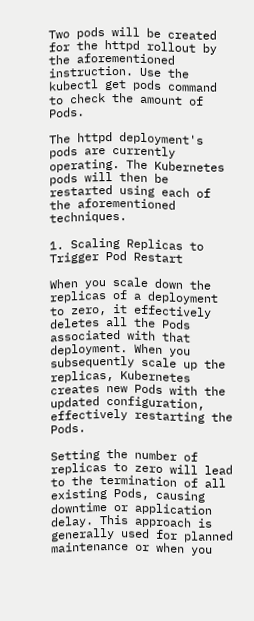Two pods will be created for the httpd rollout by the aforementioned instruction. Use the kubectl get pods command to check the amount of Pods.

The httpd deployment's pods are currently operating. The Kubernetes pods will then be restarted using each of the aforementioned techniques.

1. Scaling Replicas to Trigger Pod Restart

When you scale down the replicas of a deployment to zero, it effectively deletes all the Pods associated with that deployment. When you subsequently scale up the replicas, Kubernetes creates new Pods with the updated configuration, effectively restarting the Pods.

Setting the number of replicas to zero will lead to the termination of all existing Pods, causing downtime or application delay. This approach is generally used for planned maintenance or when you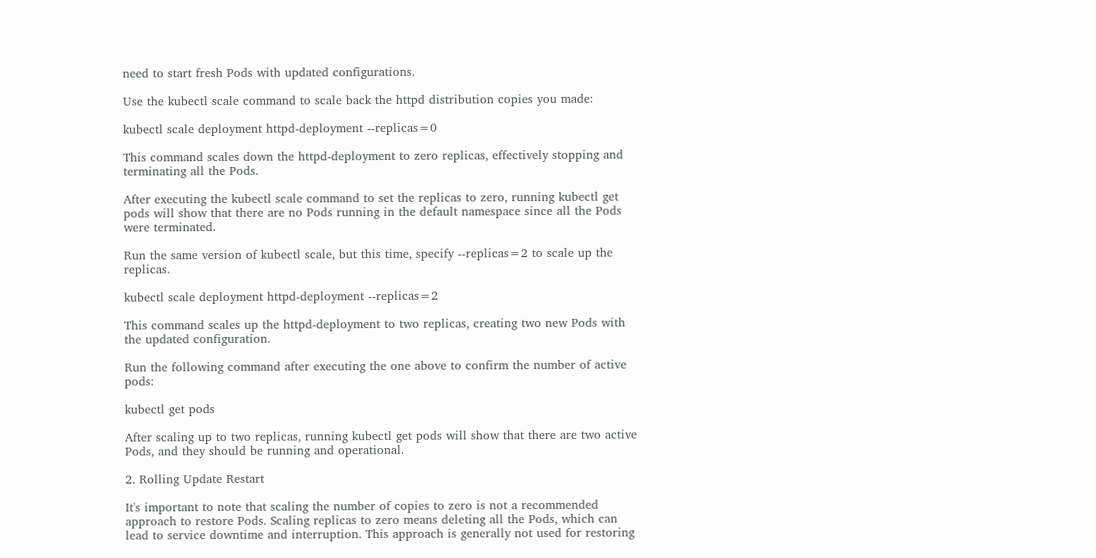need to start fresh Pods with updated configurations.

Use the kubectl scale command to scale back the httpd distribution copies you made:

kubectl scale deployment httpd-deployment --replicas=0

This command scales down the httpd-deployment to zero replicas, effectively stopping and terminating all the Pods.

After executing the kubectl scale command to set the replicas to zero, running kubectl get pods will show that there are no Pods running in the default namespace since all the Pods were terminated.

Run the same version of kubectl scale, but this time, specify --replicas=2 to scale up the replicas.

kubectl scale deployment httpd-deployment --replicas=2

This command scales up the httpd-deployment to two replicas, creating two new Pods with the updated configuration.

Run the following command after executing the one above to confirm the number of active pods:

kubectl get pods

After scaling up to two replicas, running kubectl get pods will show that there are two active Pods, and they should be running and operational.

2. Rolling Update Restart

It's important to note that scaling the number of copies to zero is not a recommended approach to restore Pods. Scaling replicas to zero means deleting all the Pods, which can lead to service downtime and interruption. This approach is generally not used for restoring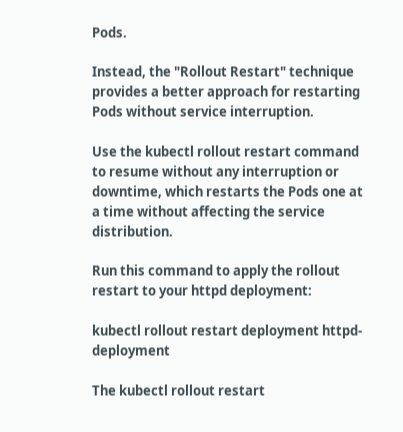Pods.

Instead, the "Rollout Restart" technique provides a better approach for restarting Pods without service interruption.

Use the kubectl rollout restart command to resume without any interruption or downtime, which restarts the Pods one at a time without affecting the service distribution.

Run this command to apply the rollout restart to your httpd deployment:

kubectl rollout restart deployment httpd-deployment

The kubectl rollout restart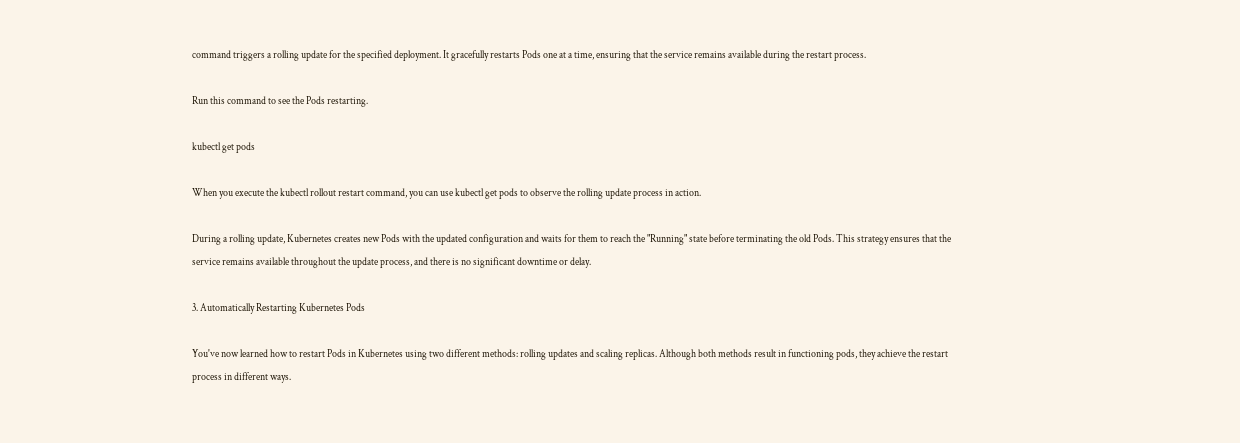command triggers a rolling update for the specified deployment. It gracefully restarts Pods one at a time, ensuring that the service remains available during the restart process.

Run this command to see the Pods restarting.

kubectl get pods

When you execute the kubectl rollout restart command, you can use kubectl get pods to observe the rolling update process in action.

During a rolling update, Kubernetes creates new Pods with the updated configuration and waits for them to reach the "Running" state before terminating the old Pods. This strategy ensures that the service remains available throughout the update process, and there is no significant downtime or delay.

3. Automatically Restarting Kubernetes Pods

You've now learned how to restart Pods in Kubernetes using two different methods: rolling updates and scaling replicas. Although both methods result in functioning pods, they achieve the restart process in different ways.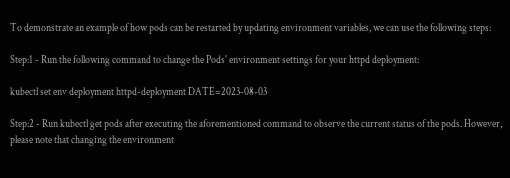To demonstrate an example of how pods can be restarted by updating environment variables, we can use the following steps:

Step:1 - Run the following command to change the Pods' environment settings for your httpd deployment:

kubectl set env deployment httpd-deployment DATE=2023-08-03

Step:2 - Run kubectl get pods after executing the aforementioned command to observe the current status of the pods. However, please note that changing the environment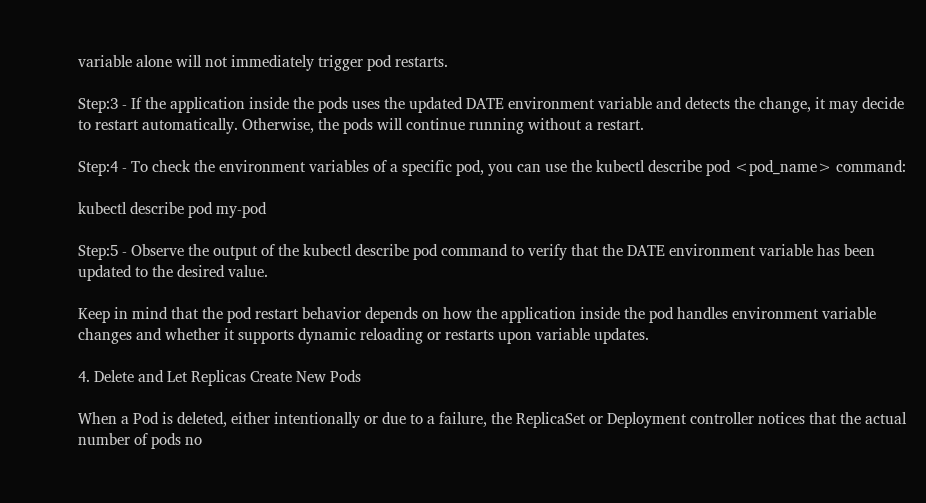variable alone will not immediately trigger pod restarts.

Step:3 - If the application inside the pods uses the updated DATE environment variable and detects the change, it may decide to restart automatically. Otherwise, the pods will continue running without a restart.

Step:4 - To check the environment variables of a specific pod, you can use the kubectl describe pod <pod_name> command:

kubectl describe pod my-pod

Step:5 - Observe the output of the kubectl describe pod command to verify that the DATE environment variable has been updated to the desired value.

Keep in mind that the pod restart behavior depends on how the application inside the pod handles environment variable changes and whether it supports dynamic reloading or restarts upon variable updates.

4. Delete and Let Replicas Create New Pods

When a Pod is deleted, either intentionally or due to a failure, the ReplicaSet or Deployment controller notices that the actual number of pods no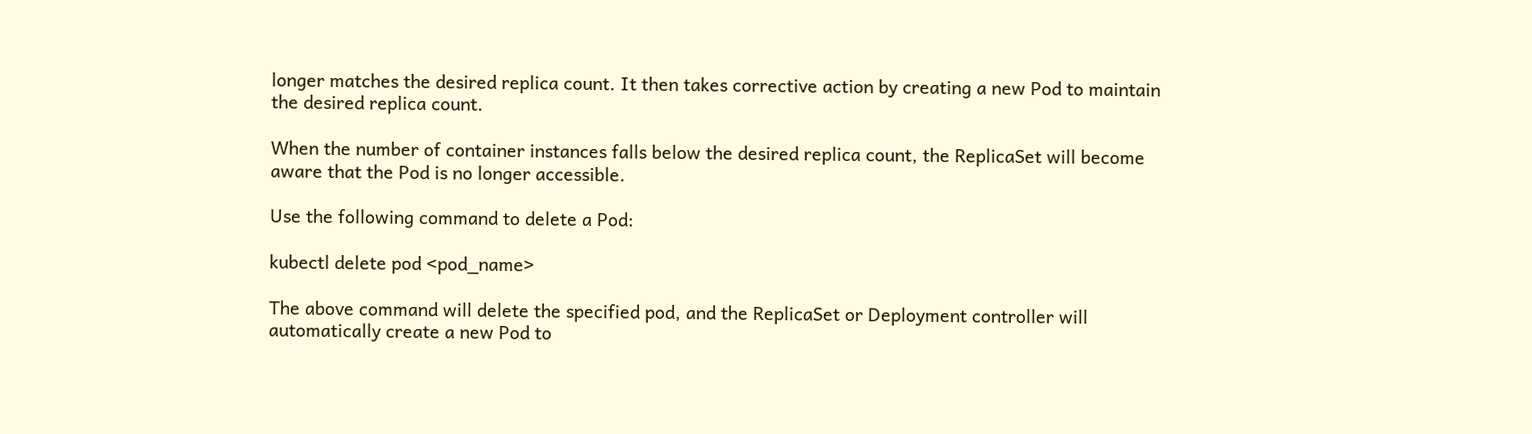longer matches the desired replica count. It then takes corrective action by creating a new Pod to maintain the desired replica count.

When the number of container instances falls below the desired replica count, the ReplicaSet will become aware that the Pod is no longer accessible.

Use the following command to delete a Pod:

kubectl delete pod <pod_name>

The above command will delete the specified pod, and the ReplicaSet or Deployment controller will automatically create a new Pod to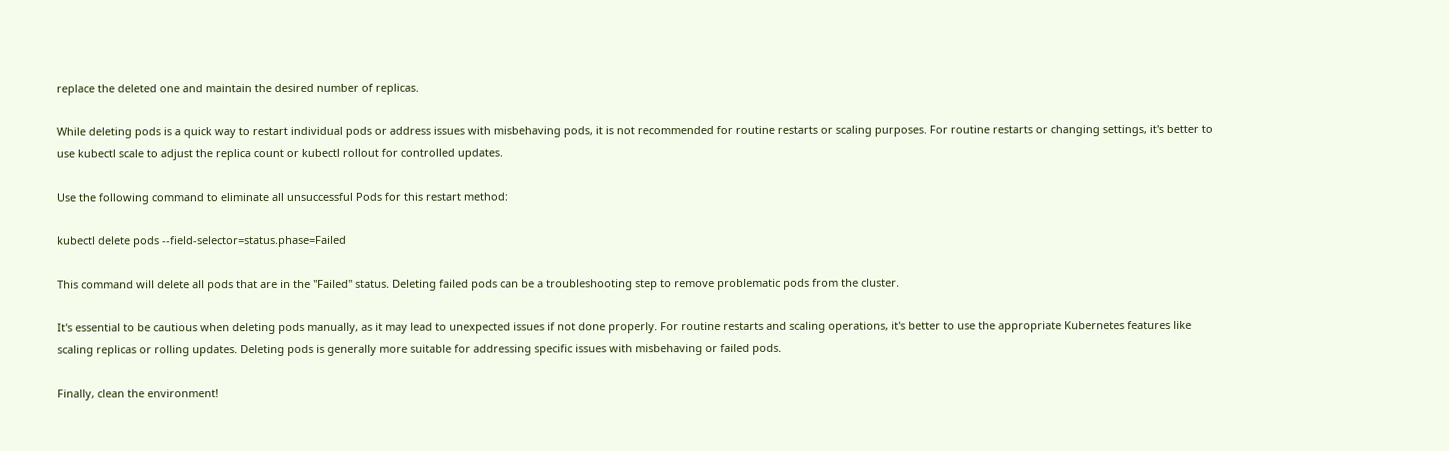replace the deleted one and maintain the desired number of replicas.

While deleting pods is a quick way to restart individual pods or address issues with misbehaving pods, it is not recommended for routine restarts or scaling purposes. For routine restarts or changing settings, it's better to use kubectl scale to adjust the replica count or kubectl rollout for controlled updates.

Use the following command to eliminate all unsuccessful Pods for this restart method:

kubectl delete pods --field-selector=status.phase=Failed

This command will delete all pods that are in the "Failed" status. Deleting failed pods can be a troubleshooting step to remove problematic pods from the cluster.

It's essential to be cautious when deleting pods manually, as it may lead to unexpected issues if not done properly. For routine restarts and scaling operations, it's better to use the appropriate Kubernetes features like scaling replicas or rolling updates. Deleting pods is generally more suitable for addressing specific issues with misbehaving or failed pods.

Finally, clean the environment!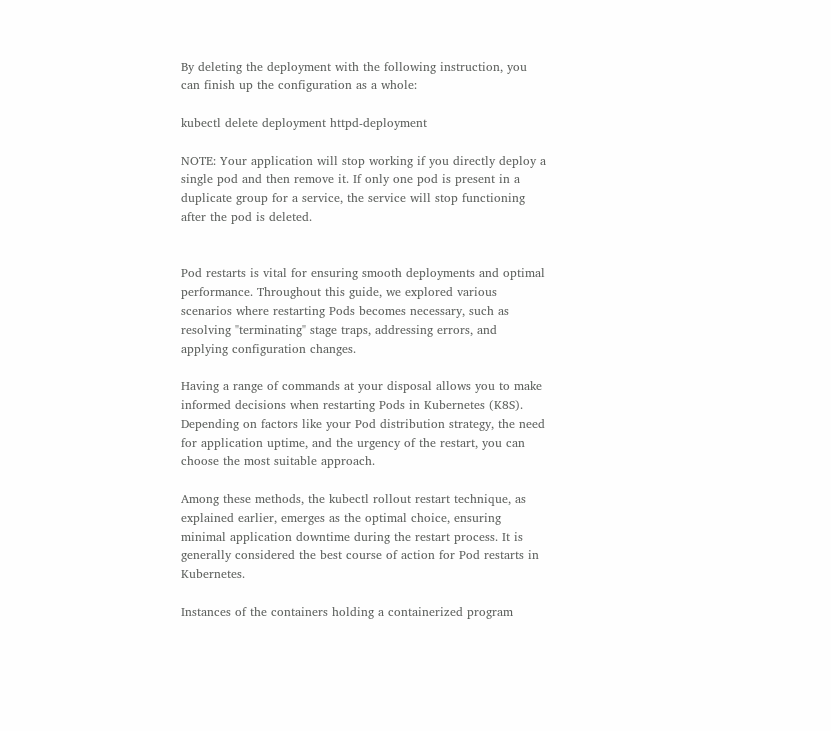By deleting the deployment with the following instruction, you can finish up the configuration as a whole:

kubectl delete deployment httpd-deployment

NOTE: Your application will stop working if you directly deploy a single pod and then remove it. If only one pod is present in a duplicate group for a service, the service will stop functioning after the pod is deleted.


Pod restarts is vital for ensuring smooth deployments and optimal performance. Throughout this guide, we explored various scenarios where restarting Pods becomes necessary, such as resolving "terminating" stage traps, addressing errors, and applying configuration changes.

Having a range of commands at your disposal allows you to make informed decisions when restarting Pods in Kubernetes (K8S). Depending on factors like your Pod distribution strategy, the need for application uptime, and the urgency of the restart, you can choose the most suitable approach.

Among these methods, the kubectl rollout restart technique, as explained earlier, emerges as the optimal choice, ensuring minimal application downtime during the restart process. It is generally considered the best course of action for Pod restarts in Kubernetes.

Instances of the containers holding a containerized program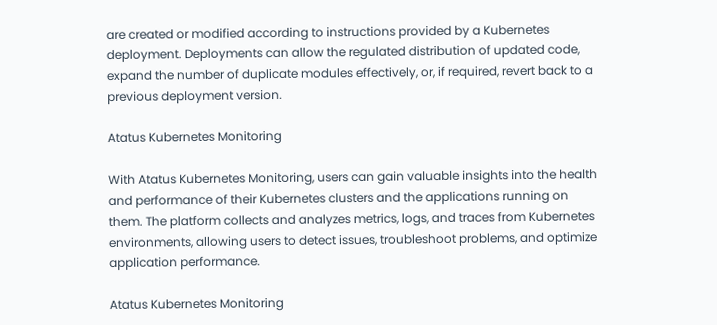are created or modified according to instructions provided by a Kubernetes deployment. Deployments can allow the regulated distribution of updated code, expand the number of duplicate modules effectively, or, if required, revert back to a previous deployment version.

Atatus Kubernetes Monitoring

With Atatus Kubernetes Monitoring, users can gain valuable insights into the health and performance of their Kubernetes clusters and the applications running on them. The platform collects and analyzes metrics, logs, and traces from Kubernetes environments, allowing users to detect issues, troubleshoot problems, and optimize application performance.

Atatus Kubernetes Monitoring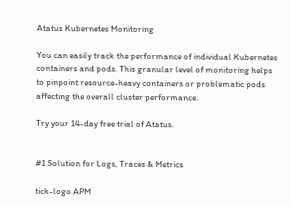Atatus Kubernetes Monitoring

You can easily track the performance of individual Kubernetes containers and pods. This granular level of monitoring helps to pinpoint resource-heavy containers or problematic pods affecting the overall cluster performance.

Try your 14-day free trial of Atatus.


#1 Solution for Logs, Traces & Metrics

tick-logo APM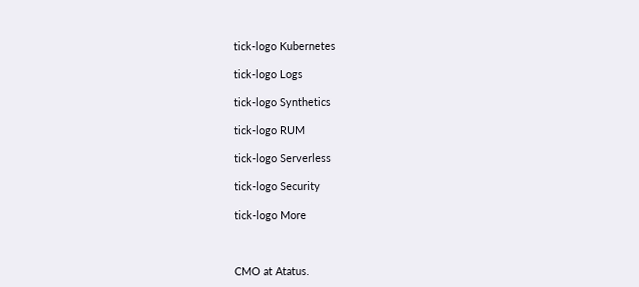tick-logo Kubernetes

tick-logo Logs

tick-logo Synthetics

tick-logo RUM

tick-logo Serverless

tick-logo Security

tick-logo More



CMO at Atatus.